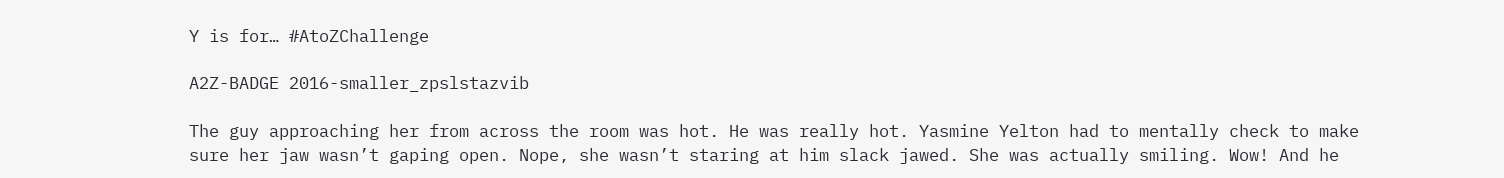Y is for… #AtoZChallenge

A2Z-BADGE 2016-smaller_zpslstazvib

The guy approaching her from across the room was hot. He was really hot. Yasmine Yelton had to mentally check to make sure her jaw wasn’t gaping open. Nope, she wasn’t staring at him slack jawed. She was actually smiling. Wow! And he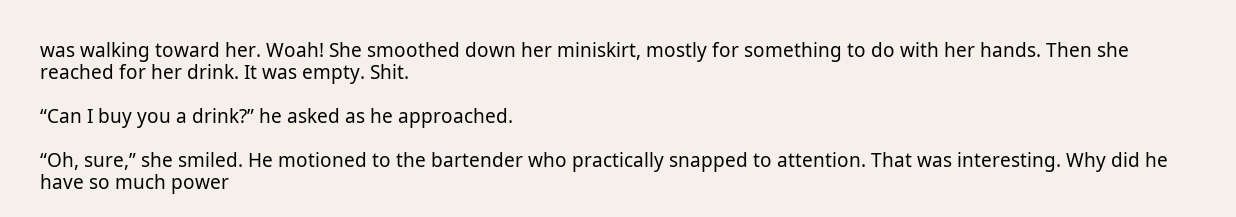was walking toward her. Woah! She smoothed down her miniskirt, mostly for something to do with her hands. Then she reached for her drink. It was empty. Shit.

“Can I buy you a drink?” he asked as he approached.

“Oh, sure,” she smiled. He motioned to the bartender who practically snapped to attention. That was interesting. Why did he have so much power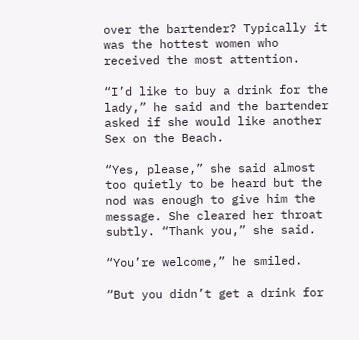over the bartender? Typically it was the hottest women who received the most attention.

“I’d like to buy a drink for the lady,” he said and the bartender asked if she would like another Sex on the Beach.

“Yes, please,” she said almost too quietly to be heard but the nod was enough to give him the message. She cleared her throat subtly. “Thank you,” she said.

“You’re welcome,” he smiled.

“But you didn’t get a drink for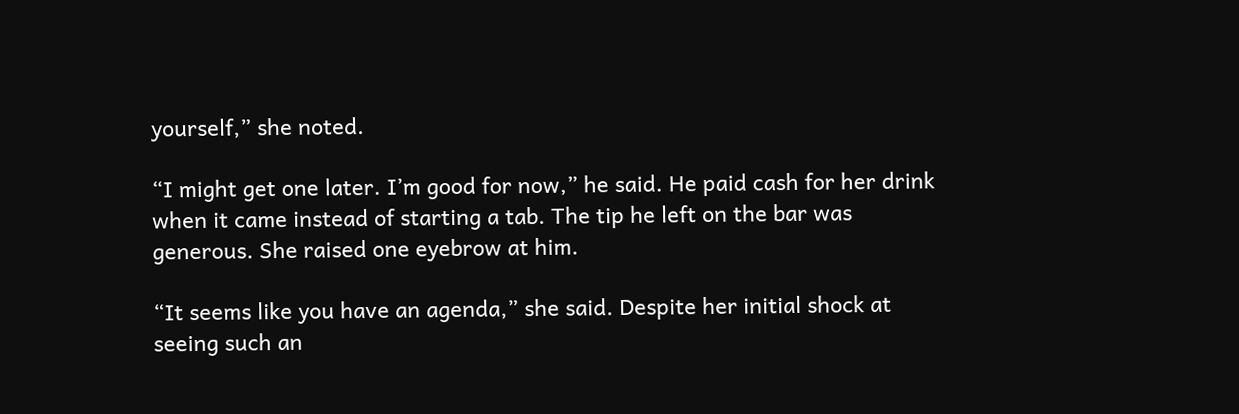yourself,” she noted.

“I might get one later. I’m good for now,” he said. He paid cash for her drink when it came instead of starting a tab. The tip he left on the bar was generous. She raised one eyebrow at him.

“It seems like you have an agenda,” she said. Despite her initial shock at seeing such an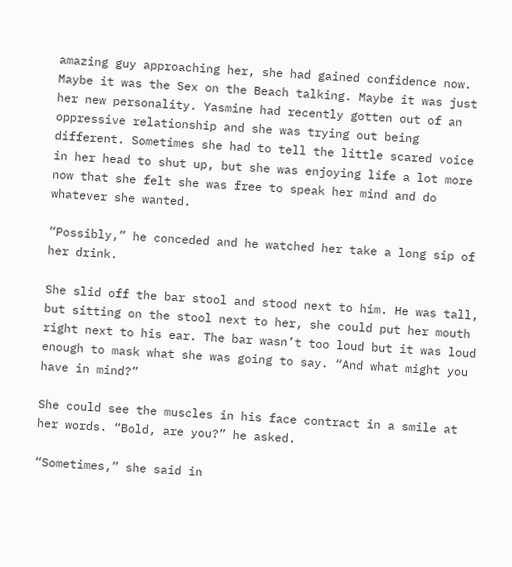amazing guy approaching her, she had gained confidence now. Maybe it was the Sex on the Beach talking. Maybe it was just her new personality. Yasmine had recently gotten out of an oppressive relationship and she was trying out being different. Sometimes she had to tell the little scared voice in her head to shut up, but she was enjoying life a lot more now that she felt she was free to speak her mind and do whatever she wanted.

“Possibly,” he conceded and he watched her take a long sip of her drink.

She slid off the bar stool and stood next to him. He was tall, but sitting on the stool next to her, she could put her mouth right next to his ear. The bar wasn’t too loud but it was loud enough to mask what she was going to say. “And what might you have in mind?”

She could see the muscles in his face contract in a smile at her words. “Bold, are you?” he asked.

“Sometimes,” she said in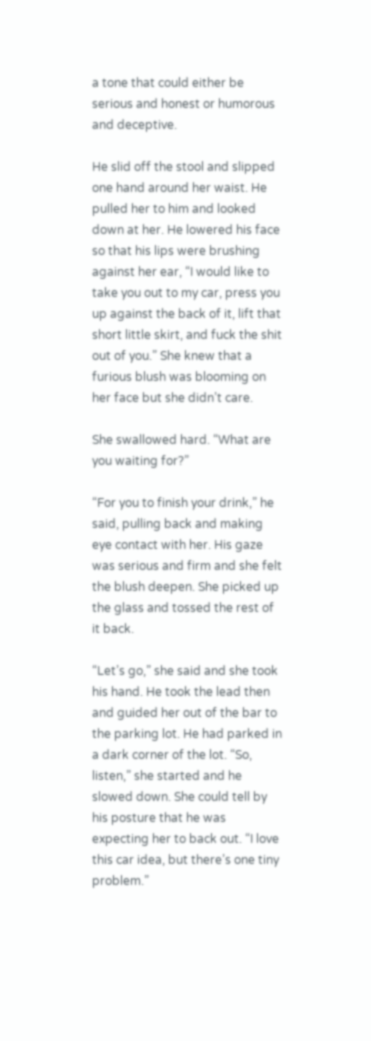a tone that could either be serious and honest or humorous and deceptive.

He slid off the stool and slipped one hand around her waist. He pulled her to him and looked down at her. He lowered his face so that his lips were brushing against her ear, “I would like to take you out to my car, press you up against the back of it, lift that short little skirt, and fuck the shit out of you.” She knew that a furious blush was blooming on her face but she didn’t care.

She swallowed hard. “What are you waiting for?”

“For you to finish your drink,” he said, pulling back and making eye contact with her. His gaze was serious and firm and she felt the blush deepen. She picked up the glass and tossed the rest of it back.

“Let’s go,” she said and she took his hand. He took the lead then and guided her out of the bar to the parking lot. He had parked in a dark corner of the lot. “So, listen,” she started and he slowed down. She could tell by his posture that he was expecting her to back out. “I love this car idea, but there’s one tiny problem.”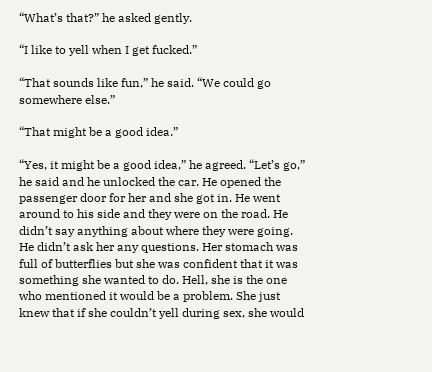“What’s that?” he asked gently.

“I like to yell when I get fucked.”

“That sounds like fun,” he said. “We could go somewhere else.”

“That might be a good idea.”

“Yes, it might be a good idea,” he agreed. “Let’s go,” he said and he unlocked the car. He opened the passenger door for her and she got in. He went around to his side and they were on the road. He didn’t say anything about where they were going. He didn’t ask her any questions. Her stomach was full of butterflies but she was confident that it was something she wanted to do. Hell, she is the one who mentioned it would be a problem. She just knew that if she couldn’t yell during sex, she would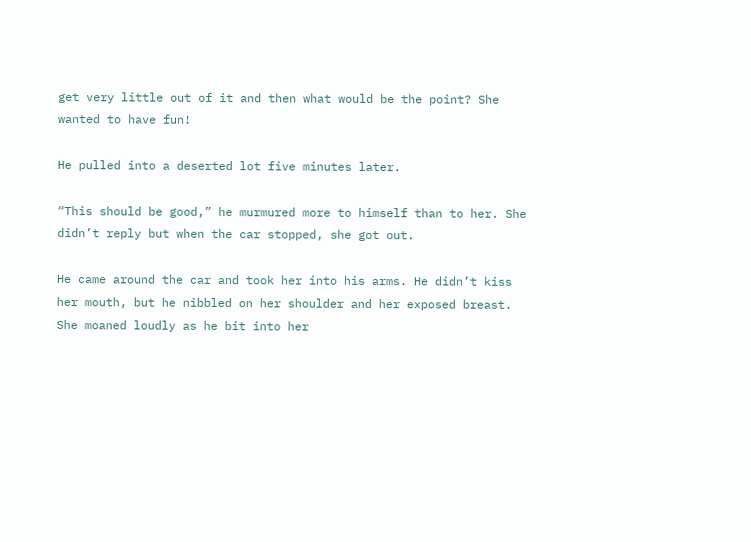get very little out of it and then what would be the point? She wanted to have fun!

He pulled into a deserted lot five minutes later.

“This should be good,” he murmured more to himself than to her. She didn’t reply but when the car stopped, she got out.

He came around the car and took her into his arms. He didn’t kiss her mouth, but he nibbled on her shoulder and her exposed breast. She moaned loudly as he bit into her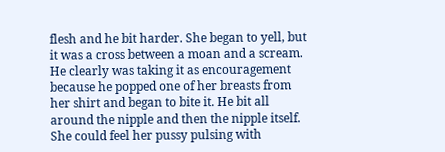flesh and he bit harder. She began to yell, but it was a cross between a moan and a scream. He clearly was taking it as encouragement because he popped one of her breasts from her shirt and began to bite it. He bit all around the nipple and then the nipple itself. She could feel her pussy pulsing with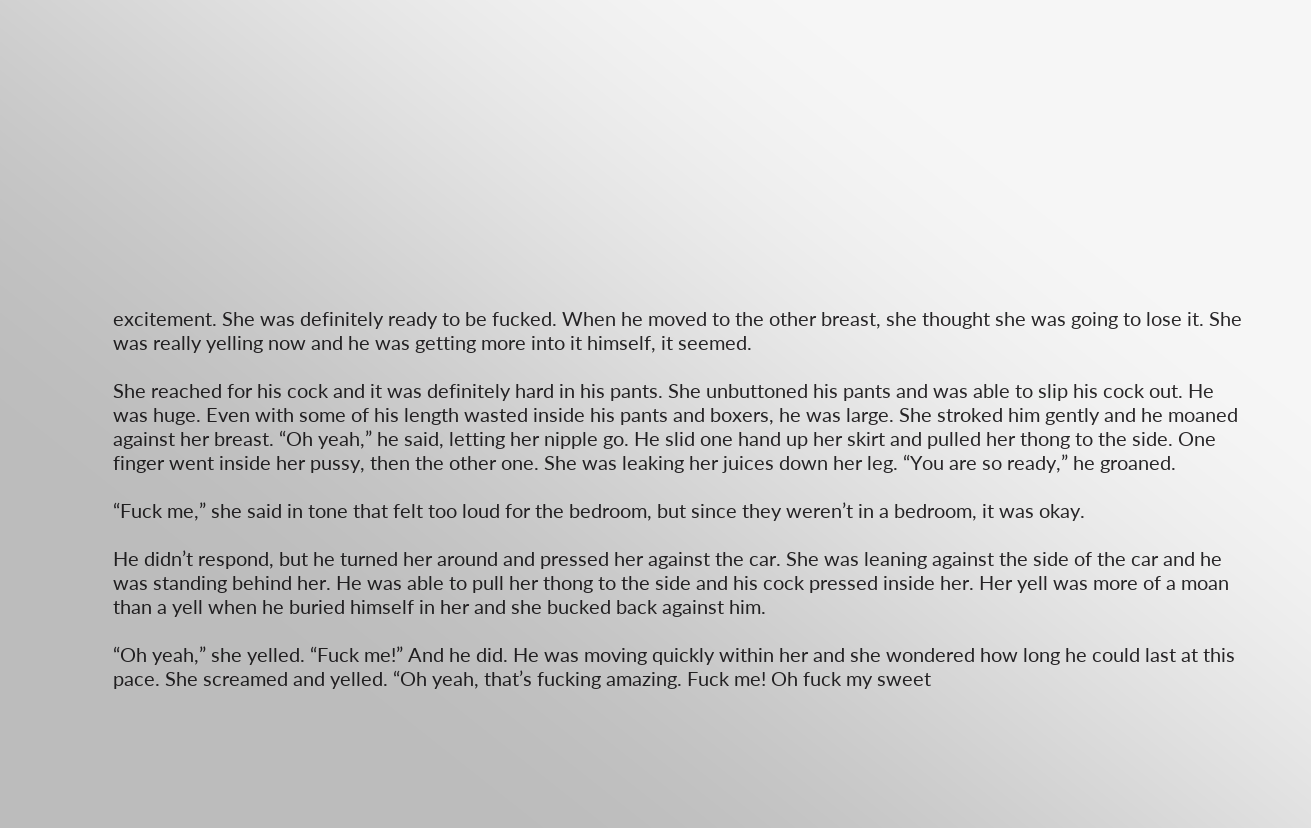excitement. She was definitely ready to be fucked. When he moved to the other breast, she thought she was going to lose it. She was really yelling now and he was getting more into it himself, it seemed.

She reached for his cock and it was definitely hard in his pants. She unbuttoned his pants and was able to slip his cock out. He was huge. Even with some of his length wasted inside his pants and boxers, he was large. She stroked him gently and he moaned against her breast. “Oh yeah,” he said, letting her nipple go. He slid one hand up her skirt and pulled her thong to the side. One finger went inside her pussy, then the other one. She was leaking her juices down her leg. “You are so ready,” he groaned.

“Fuck me,” she said in tone that felt too loud for the bedroom, but since they weren’t in a bedroom, it was okay.

He didn’t respond, but he turned her around and pressed her against the car. She was leaning against the side of the car and he was standing behind her. He was able to pull her thong to the side and his cock pressed inside her. Her yell was more of a moan than a yell when he buried himself in her and she bucked back against him.

“Oh yeah,” she yelled. “Fuck me!” And he did. He was moving quickly within her and she wondered how long he could last at this pace. She screamed and yelled. “Oh yeah, that’s fucking amazing. Fuck me! Oh fuck my sweet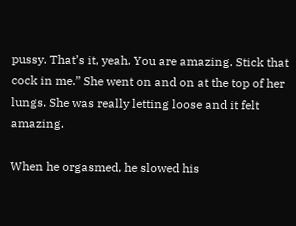pussy. That’s it, yeah. You are amazing. Stick that cock in me.” She went on and on at the top of her lungs. She was really letting loose and it felt amazing.

When he orgasmed, he slowed his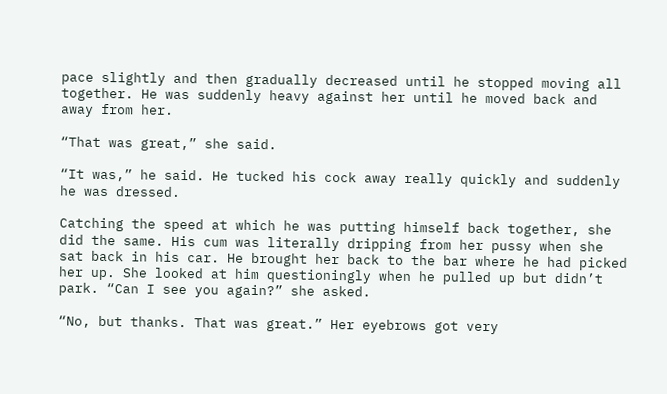pace slightly and then gradually decreased until he stopped moving all together. He was suddenly heavy against her until he moved back and away from her.

“That was great,” she said.

“It was,” he said. He tucked his cock away really quickly and suddenly he was dressed.

Catching the speed at which he was putting himself back together, she did the same. His cum was literally dripping from her pussy when she sat back in his car. He brought her back to the bar where he had picked her up. She looked at him questioningly when he pulled up but didn’t park. “Can I see you again?” she asked.

“No, but thanks. That was great.” Her eyebrows got very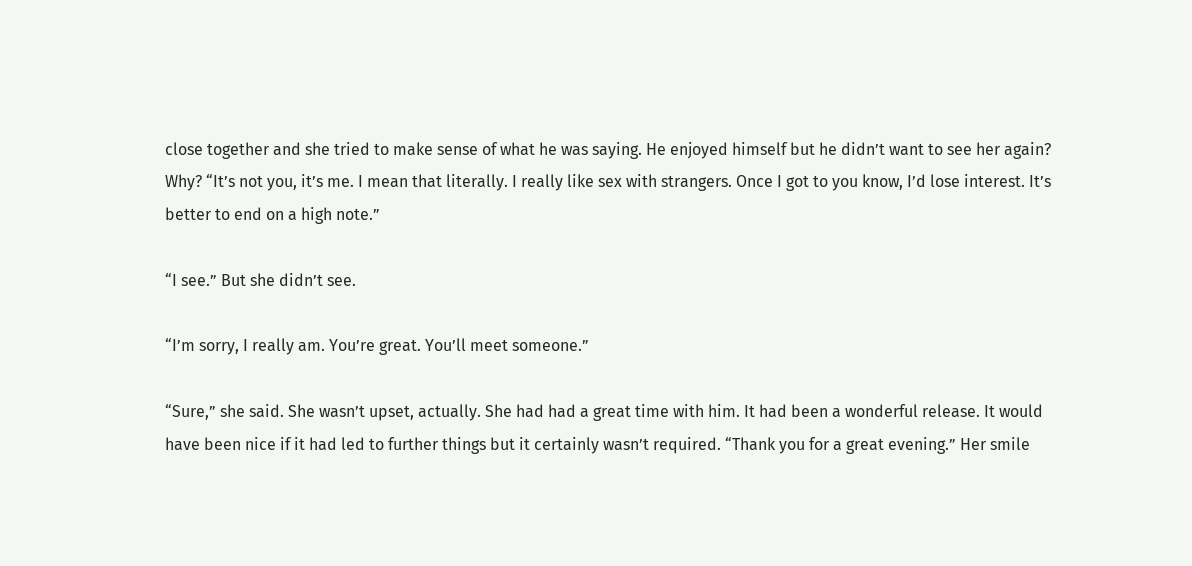close together and she tried to make sense of what he was saying. He enjoyed himself but he didn’t want to see her again? Why? “It’s not you, it’s me. I mean that literally. I really like sex with strangers. Once I got to you know, I’d lose interest. It’s better to end on a high note.”

“I see.” But she didn’t see.

“I’m sorry, I really am. You’re great. You’ll meet someone.”

“Sure,” she said. She wasn’t upset, actually. She had had a great time with him. It had been a wonderful release. It would have been nice if it had led to further things but it certainly wasn’t required. “Thank you for a great evening.” Her smile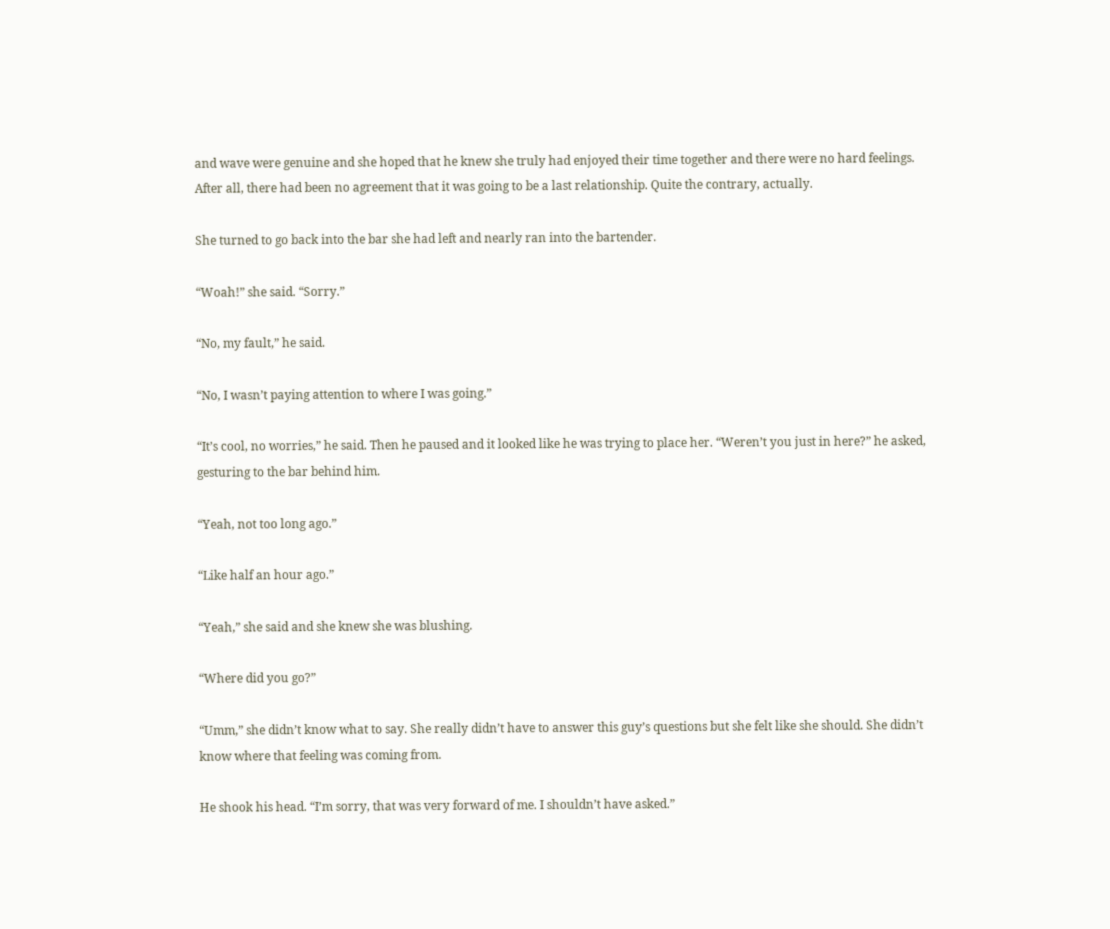and wave were genuine and she hoped that he knew she truly had enjoyed their time together and there were no hard feelings. After all, there had been no agreement that it was going to be a last relationship. Quite the contrary, actually.

She turned to go back into the bar she had left and nearly ran into the bartender.

“Woah!” she said. “Sorry.”

“No, my fault,” he said.

“No, I wasn’t paying attention to where I was going.”

“It’s cool, no worries,” he said. Then he paused and it looked like he was trying to place her. “Weren’t you just in here?” he asked, gesturing to the bar behind him.

“Yeah, not too long ago.”

“Like half an hour ago.”

“Yeah,” she said and she knew she was blushing.

“Where did you go?”

“Umm,” she didn’t know what to say. She really didn’t have to answer this guy’s questions but she felt like she should. She didn’t know where that feeling was coming from.

He shook his head. “I’m sorry, that was very forward of me. I shouldn’t have asked.”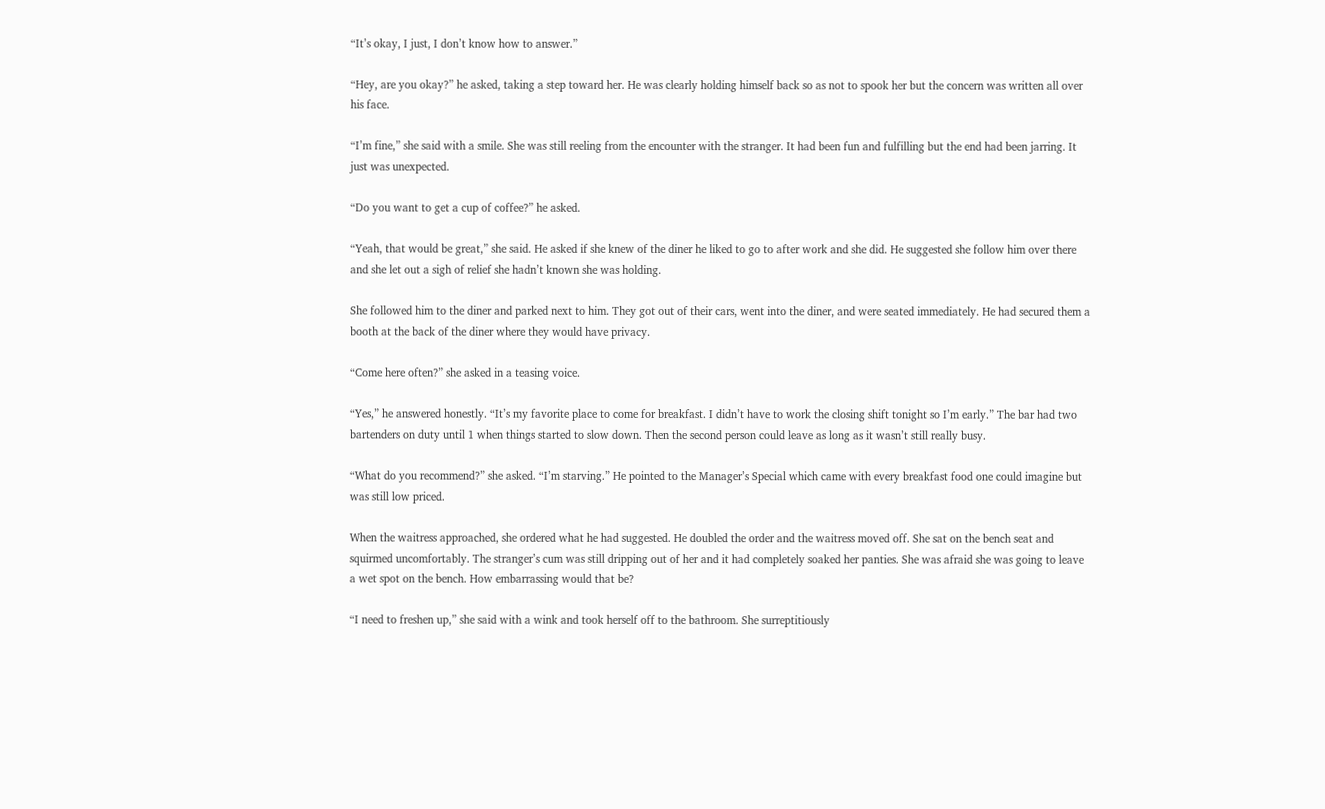“It’s okay, I just, I don’t know how to answer.”

“Hey, are you okay?” he asked, taking a step toward her. He was clearly holding himself back so as not to spook her but the concern was written all over his face.

“I’m fine,” she said with a smile. She was still reeling from the encounter with the stranger. It had been fun and fulfilling but the end had been jarring. It just was unexpected.

“Do you want to get a cup of coffee?” he asked.

“Yeah, that would be great,” she said. He asked if she knew of the diner he liked to go to after work and she did. He suggested she follow him over there and she let out a sigh of relief she hadn’t known she was holding.

She followed him to the diner and parked next to him. They got out of their cars, went into the diner, and were seated immediately. He had secured them a booth at the back of the diner where they would have privacy.

“Come here often?” she asked in a teasing voice.

“Yes,” he answered honestly. “It’s my favorite place to come for breakfast. I didn’t have to work the closing shift tonight so I’m early.” The bar had two bartenders on duty until 1 when things started to slow down. Then the second person could leave as long as it wasn’t still really busy.

“What do you recommend?” she asked. “I’m starving.” He pointed to the Manager’s Special which came with every breakfast food one could imagine but was still low priced.

When the waitress approached, she ordered what he had suggested. He doubled the order and the waitress moved off. She sat on the bench seat and squirmed uncomfortably. The stranger’s cum was still dripping out of her and it had completely soaked her panties. She was afraid she was going to leave a wet spot on the bench. How embarrassing would that be?

“I need to freshen up,” she said with a wink and took herself off to the bathroom. She surreptitiously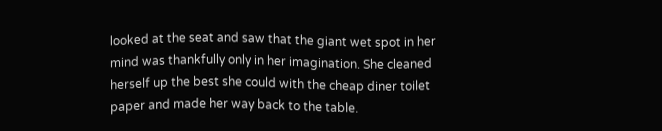looked at the seat and saw that the giant wet spot in her mind was thankfully only in her imagination. She cleaned herself up the best she could with the cheap diner toilet paper and made her way back to the table.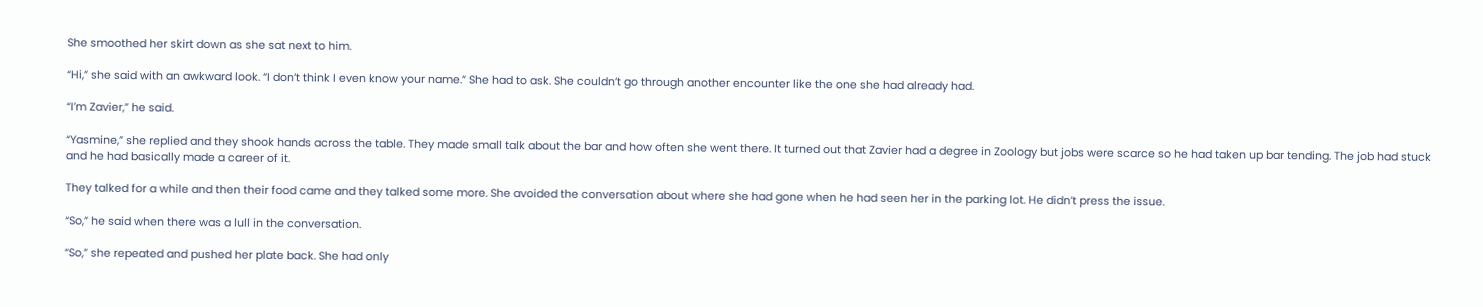She smoothed her skirt down as she sat next to him.

“Hi,” she said with an awkward look. “I don’t think I even know your name.” She had to ask. She couldn’t go through another encounter like the one she had already had.

“I’m Zavier,” he said.

“Yasmine,” she replied and they shook hands across the table. They made small talk about the bar and how often she went there. It turned out that Zavier had a degree in Zoology but jobs were scarce so he had taken up bar tending. The job had stuck and he had basically made a career of it.

They talked for a while and then their food came and they talked some more. She avoided the conversation about where she had gone when he had seen her in the parking lot. He didn’t press the issue.

“So,” he said when there was a lull in the conversation.

“So,” she repeated and pushed her plate back. She had only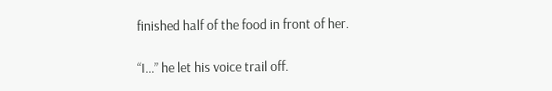finished half of the food in front of her.

“I…” he let his voice trail off.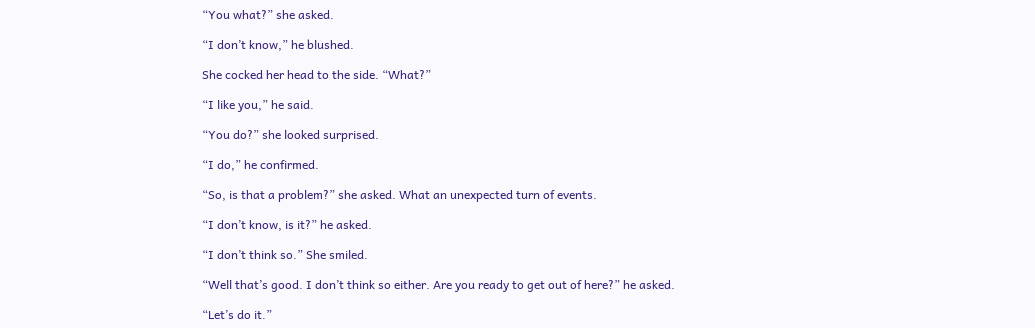“You what?” she asked.

“I don’t know,” he blushed.

She cocked her head to the side. “What?”

“I like you,” he said.

“You do?” she looked surprised.

“I do,” he confirmed.

“So, is that a problem?” she asked. What an unexpected turn of events.

“I don’t know, is it?” he asked.

“I don’t think so.” She smiled.

“Well that’s good. I don’t think so either. Are you ready to get out of here?” he asked.

“Let’s do it.”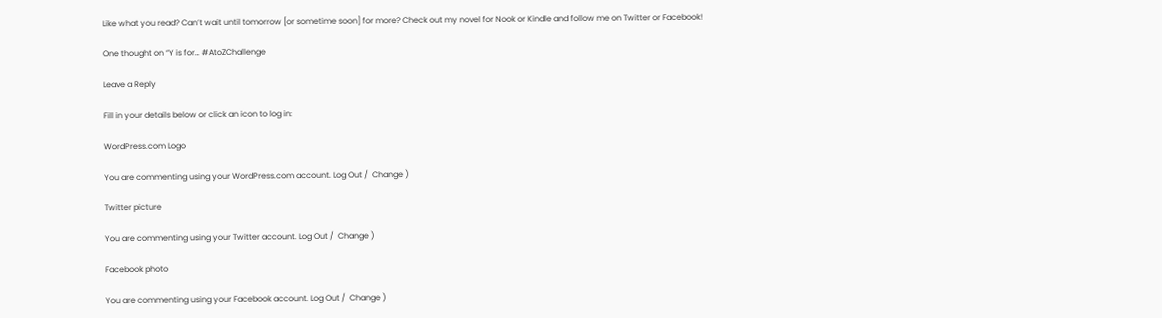Like what you read? Can’t wait until tomorrow [or sometime soon] for more? Check out my novel for Nook or Kindle and follow me on Twitter or Facebook!

One thought on “Y is for… #AtoZChallenge

Leave a Reply

Fill in your details below or click an icon to log in:

WordPress.com Logo

You are commenting using your WordPress.com account. Log Out /  Change )

Twitter picture

You are commenting using your Twitter account. Log Out /  Change )

Facebook photo

You are commenting using your Facebook account. Log Out /  Change )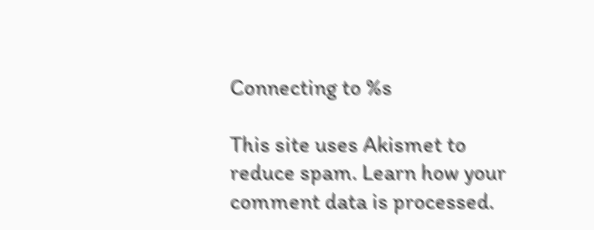Connecting to %s

This site uses Akismet to reduce spam. Learn how your comment data is processed.